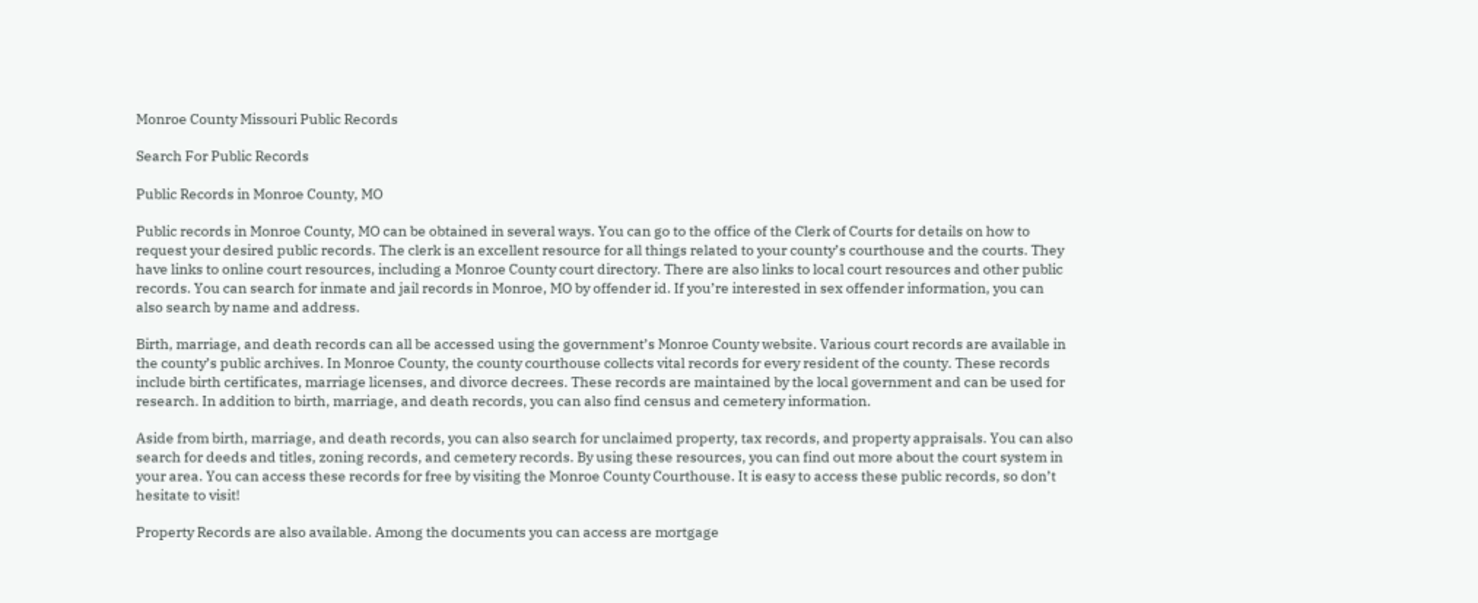Monroe County Missouri Public Records

Search For Public Records

Public Records in Monroe County, MO

Public records in Monroe County, MO can be obtained in several ways. You can go to the office of the Clerk of Courts for details on how to request your desired public records. The clerk is an excellent resource for all things related to your county’s courthouse and the courts. They have links to online court resources, including a Monroe County court directory. There are also links to local court resources and other public records. You can search for inmate and jail records in Monroe, MO by offender id. If you’re interested in sex offender information, you can also search by name and address.

Birth, marriage, and death records can all be accessed using the government’s Monroe County website. Various court records are available in the county’s public archives. In Monroe County, the county courthouse collects vital records for every resident of the county. These records include birth certificates, marriage licenses, and divorce decrees. These records are maintained by the local government and can be used for research. In addition to birth, marriage, and death records, you can also find census and cemetery information.

Aside from birth, marriage, and death records, you can also search for unclaimed property, tax records, and property appraisals. You can also search for deeds and titles, zoning records, and cemetery records. By using these resources, you can find out more about the court system in your area. You can access these records for free by visiting the Monroe County Courthouse. It is easy to access these public records, so don’t hesitate to visit!

Property Records are also available. Among the documents you can access are mortgage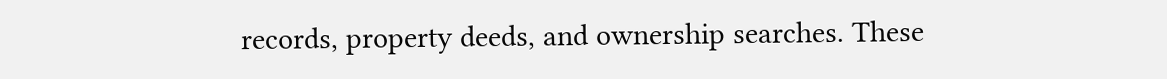records, property deeds, and ownership searches. These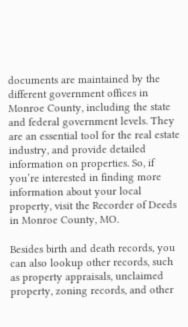documents are maintained by the different government offices in Monroe County, including the state and federal government levels. They are an essential tool for the real estate industry, and provide detailed information on properties. So, if you’re interested in finding more information about your local property, visit the Recorder of Deeds in Monroe County, MO.

Besides birth and death records, you can also lookup other records, such as property appraisals, unclaimed property, zoning records, and other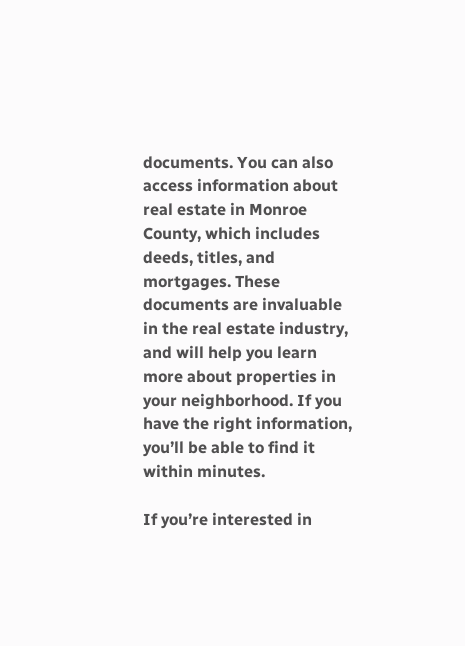documents. You can also access information about real estate in Monroe County, which includes deeds, titles, and mortgages. These documents are invaluable in the real estate industry, and will help you learn more about properties in your neighborhood. If you have the right information, you’ll be able to find it within minutes.

If you’re interested in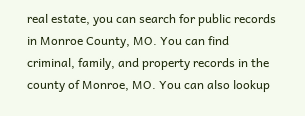real estate, you can search for public records in Monroe County, MO. You can find criminal, family, and property records in the county of Monroe, MO. You can also lookup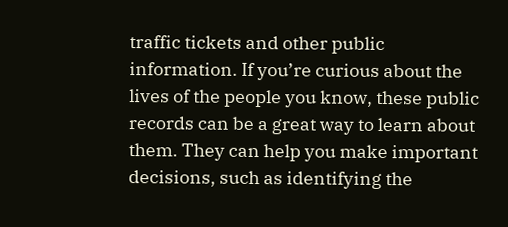traffic tickets and other public information. If you’re curious about the lives of the people you know, these public records can be a great way to learn about them. They can help you make important decisions, such as identifying the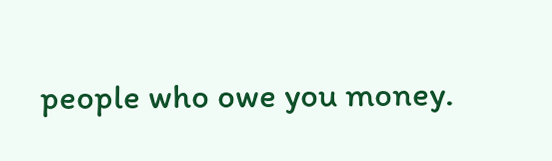people who owe you money.